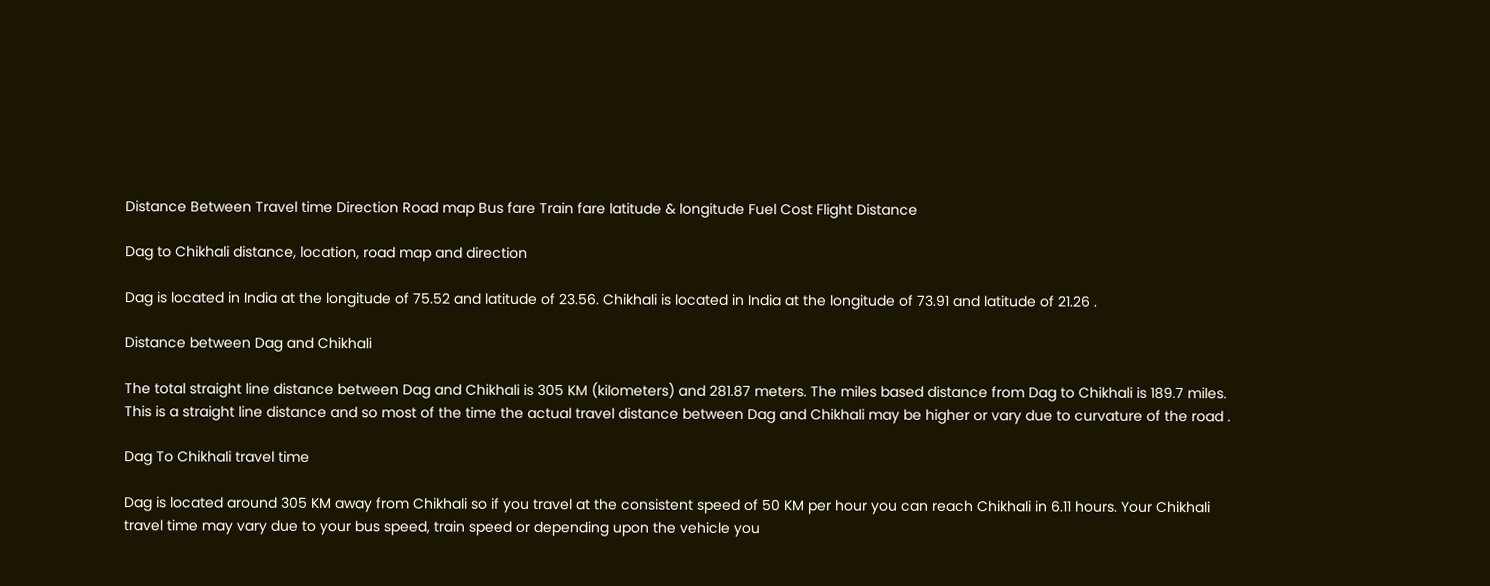Distance Between Travel time Direction Road map Bus fare Train fare latitude & longitude Fuel Cost Flight Distance

Dag to Chikhali distance, location, road map and direction

Dag is located in India at the longitude of 75.52 and latitude of 23.56. Chikhali is located in India at the longitude of 73.91 and latitude of 21.26 .

Distance between Dag and Chikhali

The total straight line distance between Dag and Chikhali is 305 KM (kilometers) and 281.87 meters. The miles based distance from Dag to Chikhali is 189.7 miles. This is a straight line distance and so most of the time the actual travel distance between Dag and Chikhali may be higher or vary due to curvature of the road .

Dag To Chikhali travel time

Dag is located around 305 KM away from Chikhali so if you travel at the consistent speed of 50 KM per hour you can reach Chikhali in 6.11 hours. Your Chikhali travel time may vary due to your bus speed, train speed or depending upon the vehicle you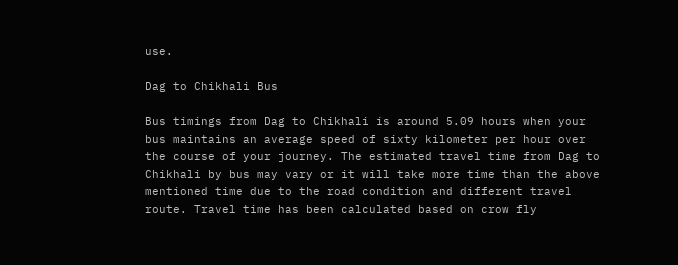use.

Dag to Chikhali Bus

Bus timings from Dag to Chikhali is around 5.09 hours when your bus maintains an average speed of sixty kilometer per hour over the course of your journey. The estimated travel time from Dag to Chikhali by bus may vary or it will take more time than the above mentioned time due to the road condition and different travel route. Travel time has been calculated based on crow fly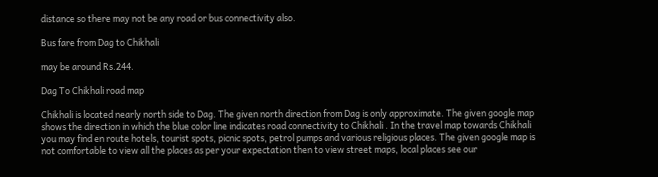distance so there may not be any road or bus connectivity also.

Bus fare from Dag to Chikhali

may be around Rs.244.

Dag To Chikhali road map

Chikhali is located nearly north side to Dag. The given north direction from Dag is only approximate. The given google map shows the direction in which the blue color line indicates road connectivity to Chikhali . In the travel map towards Chikhali you may find en route hotels, tourist spots, picnic spots, petrol pumps and various religious places. The given google map is not comfortable to view all the places as per your expectation then to view street maps, local places see our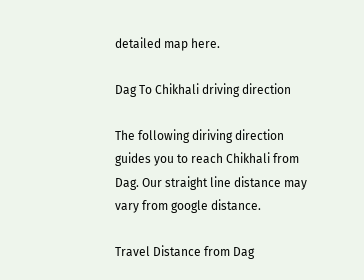detailed map here.

Dag To Chikhali driving direction

The following diriving direction guides you to reach Chikhali from Dag. Our straight line distance may vary from google distance.

Travel Distance from Dag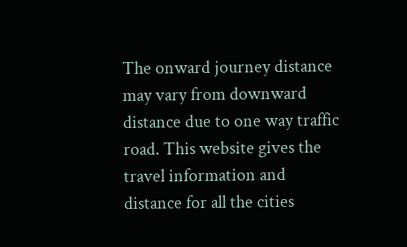The onward journey distance may vary from downward distance due to one way traffic road. This website gives the travel information and distance for all the cities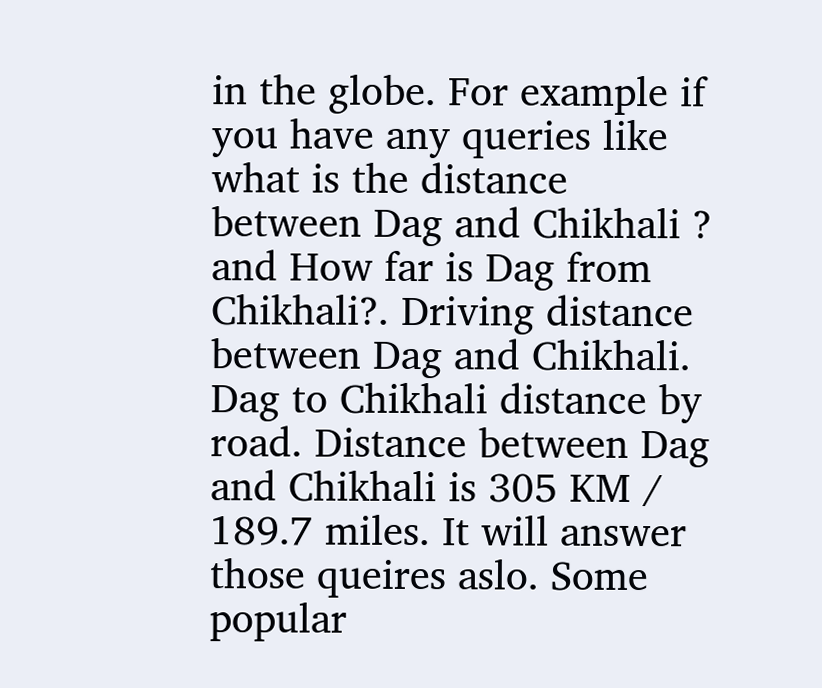in the globe. For example if you have any queries like what is the distance between Dag and Chikhali ? and How far is Dag from Chikhali?. Driving distance between Dag and Chikhali. Dag to Chikhali distance by road. Distance between Dag and Chikhali is 305 KM / 189.7 miles. It will answer those queires aslo. Some popular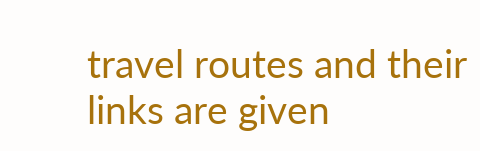travel routes and their links are given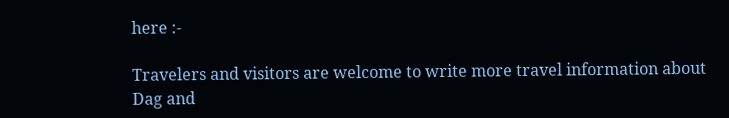here :-

Travelers and visitors are welcome to write more travel information about Dag and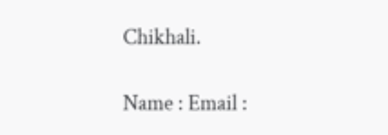Chikhali.

Name : Email :